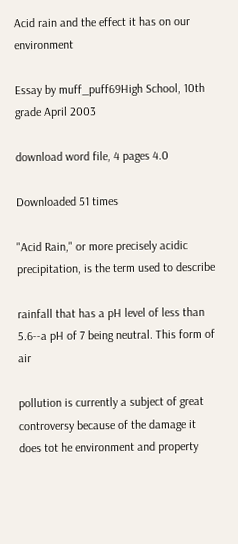Acid rain and the effect it has on our environment

Essay by muff_puff69High School, 10th grade April 2003

download word file, 4 pages 4.0

Downloaded 51 times

"Acid Rain," or more precisely acidic precipitation, is the term used to describe

rainfall that has a pH level of less than 5.6--a pH of 7 being neutral. This form of air

pollution is currently a subject of great controversy because of the damage it does tot he environment and property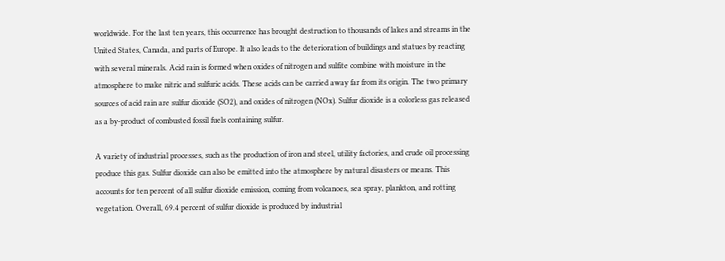worldwide. For the last ten years, this occurrence has brought destruction to thousands of lakes and streams in the United States, Canada, and parts of Europe. It also leads to the deterioration of buildings and statues by reacting with several minerals. Acid rain is formed when oxides of nitrogen and sulfite combine with moisture in the atmosphere to make nitric and sulfuric acids. These acids can be carried away far from its origin. The two primary sources of acid rain are sulfur dioxide (SO2), and oxides of nitrogen (NOx). Sulfur dioxide is a colorless gas released as a by-product of combusted fossil fuels containing sulfur.

A variety of industrial processes, such as the production of iron and steel, utility factories, and crude oil processing produce this gas. Sulfur dioxide can also be emitted into the atmosphere by natural disasters or means. This accounts for ten percent of all sulfur dioxide emission, coming from volcanoes, sea spray, plankton, and rotting vegetation. Overall, 69.4 percent of sulfur dioxide is produced by industrial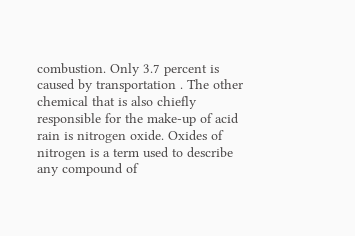combustion. Only 3.7 percent is caused by transportation . The other chemical that is also chiefly responsible for the make-up of acid rain is nitrogen oxide. Oxides of nitrogen is a term used to describe any compound of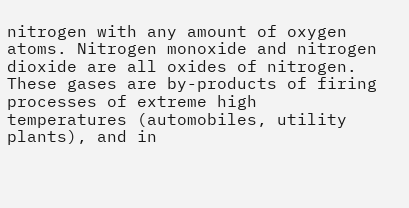nitrogen with any amount of oxygen atoms. Nitrogen monoxide and nitrogen dioxide are all oxides of nitrogen. These gases are by-products of firing processes of extreme high temperatures (automobiles, utility plants), and in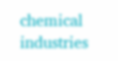chemical industries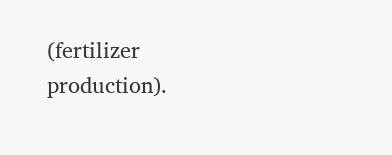(fertilizer production).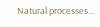Natural processes...